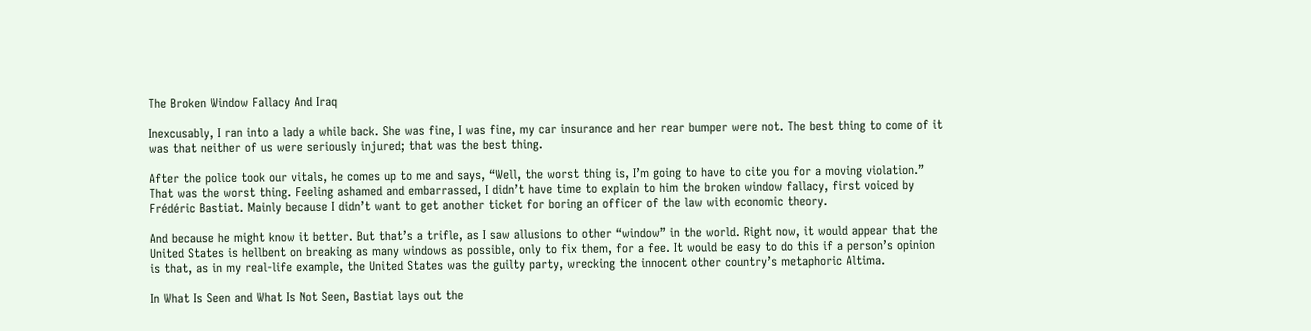The Broken Window Fallacy And Iraq

Inexcusably, I ran into a lady a while back. She was fine, I was fine, my car insurance and her rear bumper were not. The best thing to come of it was that neither of us were seriously injured; that was the best thing.

After the police took our vitals, he comes up to me and says, “Well, the worst thing is, I’m going to have to cite you for a moving violation.” That was the worst thing. Feeling ashamed and embarrassed, I didn’t have time to explain to him the broken window fallacy, first voiced by Frédéric Bastiat. Mainly because I didn’t want to get another ticket for boring an officer of the law with economic theory.

And because he might know it better. But that’s a trifle, as I saw allusions to other “window” in the world. Right now, it would appear that the United States is hellbent on breaking as many windows as possible, only to fix them, for a fee. It would be easy to do this if a person’s opinion is that, as in my real-life example, the United States was the guilty party, wrecking the innocent other country’s metaphoric Altima.

In What Is Seen and What Is Not Seen, Bastiat lays out the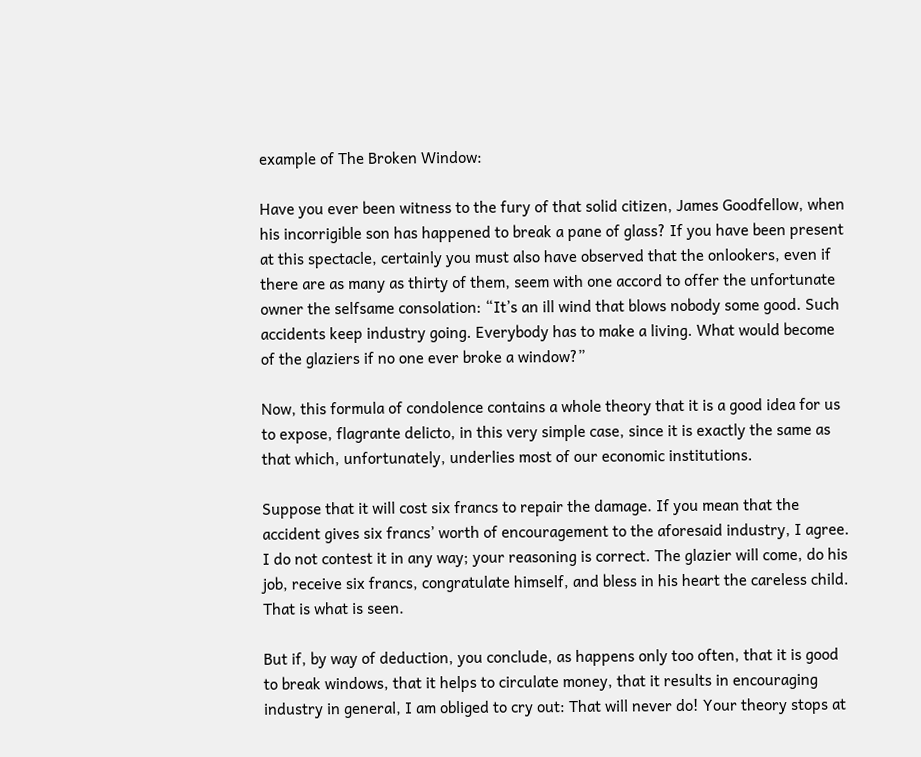example of The Broken Window:

Have you ever been witness to the fury of that solid citizen, James Goodfellow, when his incorrigible son has happened to break a pane of glass? If you have been present at this spectacle, certainly you must also have observed that the onlookers, even if there are as many as thirty of them, seem with one accord to offer the unfortunate owner the selfsame consolation: “It’s an ill wind that blows nobody some good. Such accidents keep industry going. Everybody has to make a living. What would become of the glaziers if no one ever broke a window?”

Now, this formula of condolence contains a whole theory that it is a good idea for us to expose, flagrante delicto, in this very simple case, since it is exactly the same as that which, unfortunately, underlies most of our economic institutions.

Suppose that it will cost six francs to repair the damage. If you mean that the accident gives six francs’ worth of encouragement to the aforesaid industry, I agree. I do not contest it in any way; your reasoning is correct. The glazier will come, do his job, receive six francs, congratulate himself, and bless in his heart the careless child. That is what is seen.

But if, by way of deduction, you conclude, as happens only too often, that it is good to break windows, that it helps to circulate money, that it results in encouraging industry in general, I am obliged to cry out: That will never do! Your theory stops at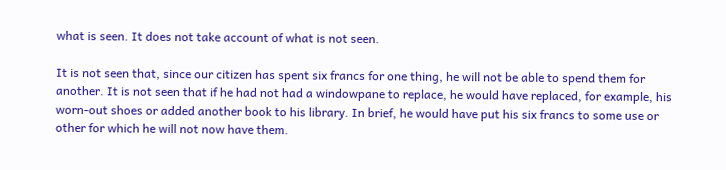what is seen. It does not take account of what is not seen.

It is not seen that, since our citizen has spent six francs for one thing, he will not be able to spend them for another. It is not seen that if he had not had a windowpane to replace, he would have replaced, for example, his worn-out shoes or added another book to his library. In brief, he would have put his six francs to some use or other for which he will not now have them.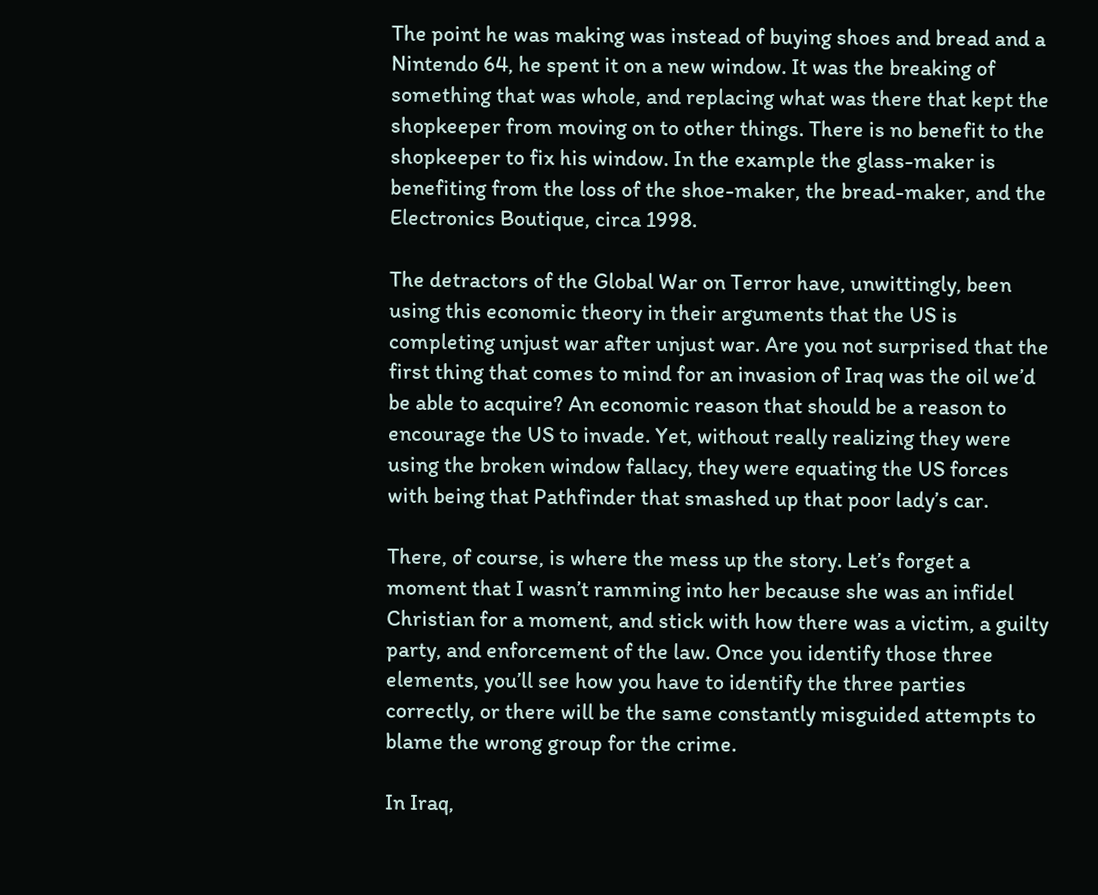The point he was making was instead of buying shoes and bread and a Nintendo 64, he spent it on a new window. It was the breaking of something that was whole, and replacing what was there that kept the shopkeeper from moving on to other things. There is no benefit to the shopkeeper to fix his window. In the example the glass-maker is benefiting from the loss of the shoe-maker, the bread-maker, and the Electronics Boutique, circa 1998.

The detractors of the Global War on Terror have, unwittingly, been using this economic theory in their arguments that the US is completing unjust war after unjust war. Are you not surprised that the first thing that comes to mind for an invasion of Iraq was the oil we’d be able to acquire? An economic reason that should be a reason to encourage the US to invade. Yet, without really realizing they were using the broken window fallacy, they were equating the US forces with being that Pathfinder that smashed up that poor lady’s car.

There, of course, is where the mess up the story. Let’s forget a moment that I wasn’t ramming into her because she was an infidel Christian for a moment, and stick with how there was a victim, a guilty party, and enforcement of the law. Once you identify those three elements, you’ll see how you have to identify the three parties correctly, or there will be the same constantly misguided attempts to blame the wrong group for the crime.

In Iraq,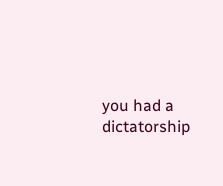you had a dictatorship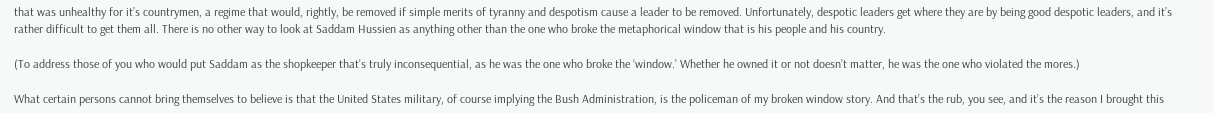that was unhealthy for it’s countrymen, a regime that would, rightly, be removed if simple merits of tyranny and despotism cause a leader to be removed. Unfortunately, despotic leaders get where they are by being good despotic leaders, and it’s rather difficult to get them all. There is no other way to look at Saddam Hussien as anything other than the one who broke the metaphorical window that is his people and his country.

(To address those of you who would put Saddam as the shopkeeper that’s truly inconsequential, as he was the one who broke the ‘window.’ Whether he owned it or not doesn’t matter, he was the one who violated the mores.)

What certain persons cannot bring themselves to believe is that the United States military, of course implying the Bush Administration, is the policeman of my broken window story. And that’s the rub, you see, and it’s the reason I brought this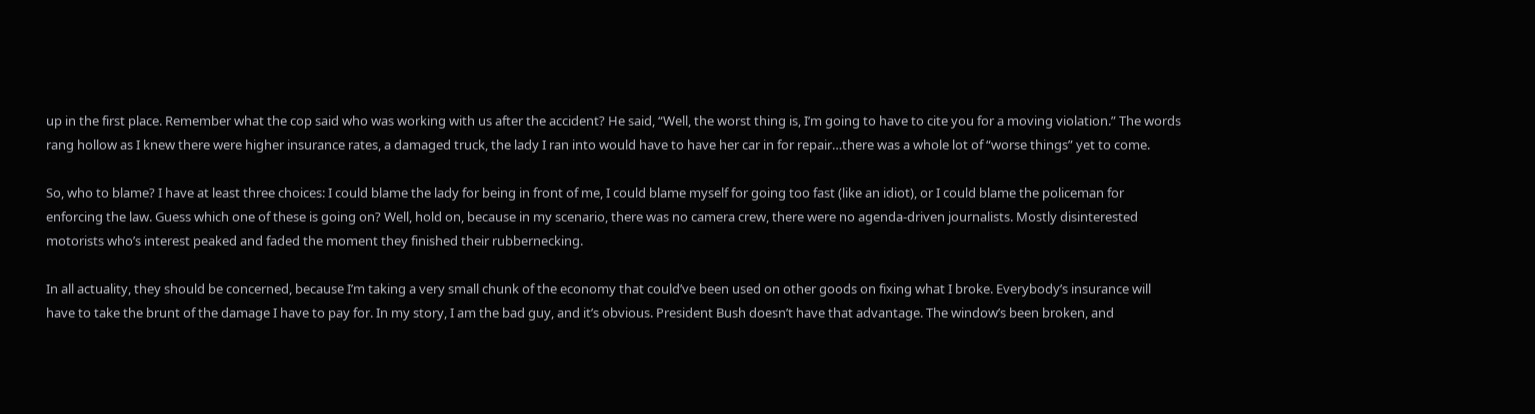up in the first place. Remember what the cop said who was working with us after the accident? He said, “Well, the worst thing is, I’m going to have to cite you for a moving violation.” The words rang hollow as I knew there were higher insurance rates, a damaged truck, the lady I ran into would have to have her car in for repair…there was a whole lot of “worse things” yet to come.

So, who to blame? I have at least three choices: I could blame the lady for being in front of me, I could blame myself for going too fast (like an idiot), or I could blame the policeman for enforcing the law. Guess which one of these is going on? Well, hold on, because in my scenario, there was no camera crew, there were no agenda-driven journalists. Mostly disinterested motorists who’s interest peaked and faded the moment they finished their rubbernecking.

In all actuality, they should be concerned, because I’m taking a very small chunk of the economy that could’ve been used on other goods on fixing what I broke. Everybody’s insurance will have to take the brunt of the damage I have to pay for. In my story, I am the bad guy, and it’s obvious. President Bush doesn’t have that advantage. The window’s been broken, and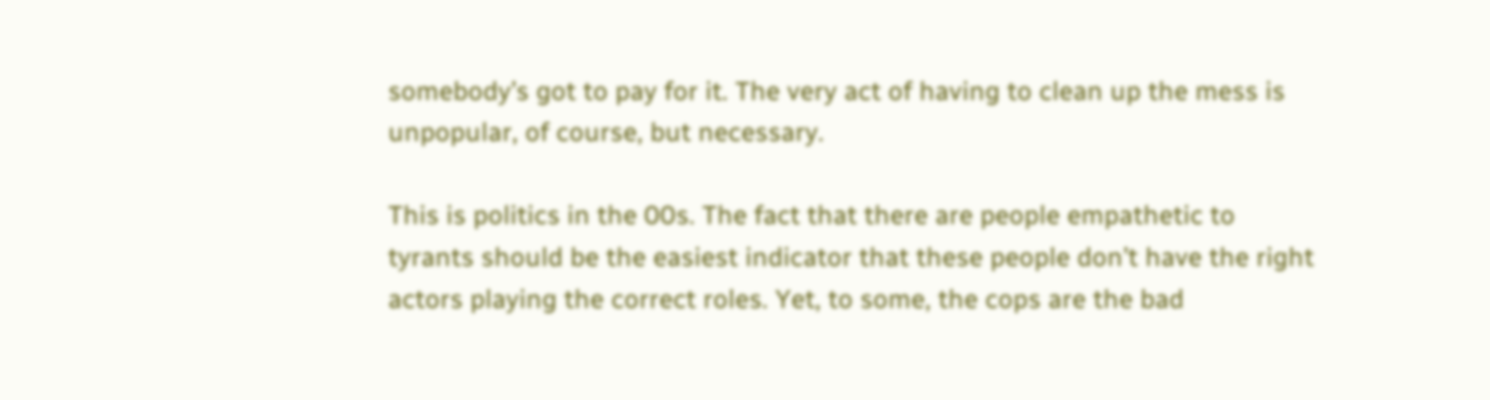somebody’s got to pay for it. The very act of having to clean up the mess is unpopular, of course, but necessary.

This is politics in the 00s. The fact that there are people empathetic to tyrants should be the easiest indicator that these people don’t have the right actors playing the correct roles. Yet, to some, the cops are the bad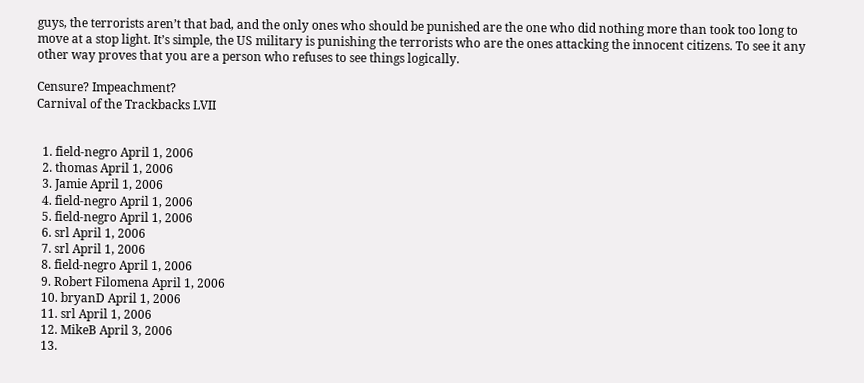guys, the terrorists aren’t that bad, and the only ones who should be punished are the one who did nothing more than took too long to move at a stop light. It’s simple, the US military is punishing the terrorists who are the ones attacking the innocent citizens. To see it any other way proves that you are a person who refuses to see things logically.

Censure? Impeachment?
Carnival of the Trackbacks LVII


  1. field-negro April 1, 2006
  2. thomas April 1, 2006
  3. Jamie April 1, 2006
  4. field-negro April 1, 2006
  5. field-negro April 1, 2006
  6. srl April 1, 2006
  7. srl April 1, 2006
  8. field-negro April 1, 2006
  9. Robert Filomena April 1, 2006
  10. bryanD April 1, 2006
  11. srl April 1, 2006
  12. MikeB April 3, 2006
  13.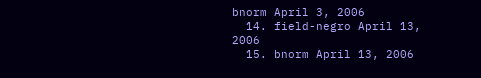bnorm April 3, 2006
  14. field-negro April 13, 2006
  15. bnorm April 13, 2006